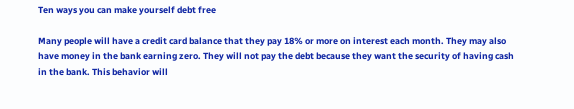Ten ways you can make yourself debt free

Many people will have a credit card balance that they pay 18% or more on interest each month. They may also have money in the bank earning zero. They will not pay the debt because they want the security of having cash in the bank. This behavior will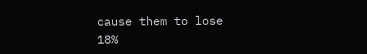cause them to lose 18%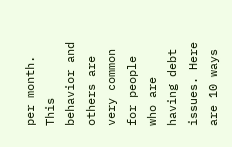per month. This behavior and others are very common for people who are having debt issues. Here are 10 ways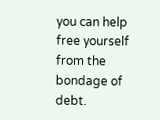you can help free yourself from the bondage of debt.